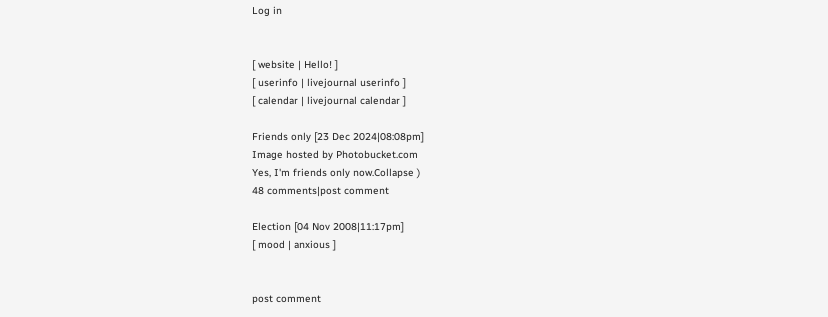Log in


[ website | Hello! ]
[ userinfo | livejournal userinfo ]
[ calendar | livejournal calendar ]

Friends only [23 Dec 2024|08:08pm]
Image hosted by Photobucket.com
Yes, I'm friends only now.Collapse )
48 comments|post comment

Election [04 Nov 2008|11:17pm]
[ mood | anxious ]


post comment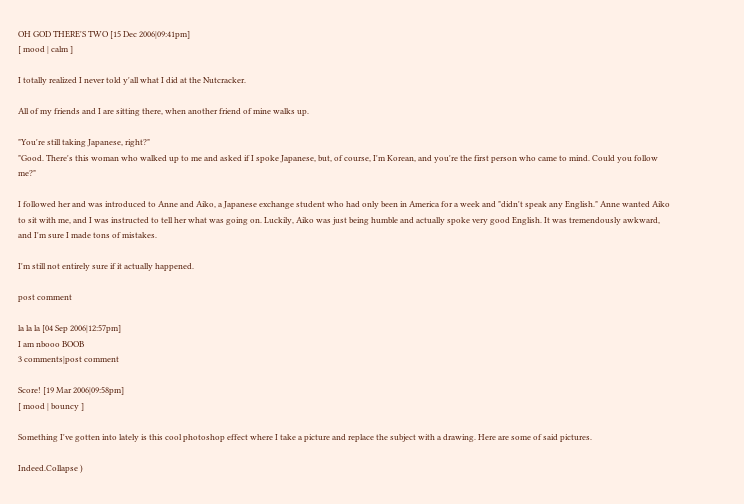OH GOD THERE'S TWO [15 Dec 2006|09:41pm]
[ mood | calm ]

I totally realized I never told y'all what I did at the Nutcracker.

All of my friends and I are sitting there, when another friend of mine walks up.

"You're still taking Japanese, right?"
"Good. There's this woman who walked up to me and asked if I spoke Japanese, but, of course, I'm Korean, and you're the first person who came to mind. Could you follow me?"

I followed her and was introduced to Anne and Aiko, a Japanese exchange student who had only been in America for a week and "didn't speak any English." Anne wanted Aiko to sit with me, and I was instructed to tell her what was going on. Luckily, Aiko was just being humble and actually spoke very good English. It was tremendously awkward, and I'm sure I made tons of mistakes.

I'm still not entirely sure if it actually happened.

post comment

la la la [04 Sep 2006|12:57pm]
I am nbooo BOOB
3 comments|post comment

Score! [19 Mar 2006|09:58pm]
[ mood | bouncy ]

Something I've gotten into lately is this cool photoshop effect where I take a picture and replace the subject with a drawing. Here are some of said pictures.

Indeed.Collapse )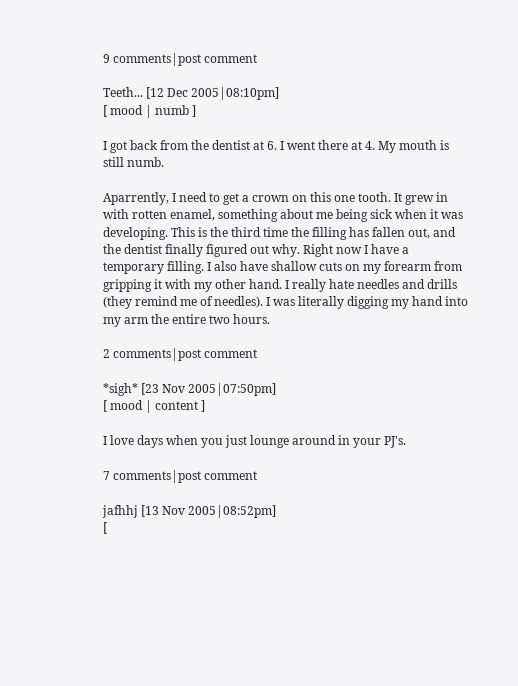9 comments|post comment

Teeth... [12 Dec 2005|08:10pm]
[ mood | numb ]

I got back from the dentist at 6. I went there at 4. My mouth is still numb.

Aparrently, I need to get a crown on this one tooth. It grew in with rotten enamel, something about me being sick when it was developing. This is the third time the filling has fallen out, and the dentist finally figured out why. Right now I have a temporary filling. I also have shallow cuts on my forearm from gripping it with my other hand. I really hate needles and drills (they remind me of needles). I was literally digging my hand into my arm the entire two hours.

2 comments|post comment

*sigh* [23 Nov 2005|07:50pm]
[ mood | content ]

I love days when you just lounge around in your PJ's.

7 comments|post comment

jafhhj [13 Nov 2005|08:52pm]
[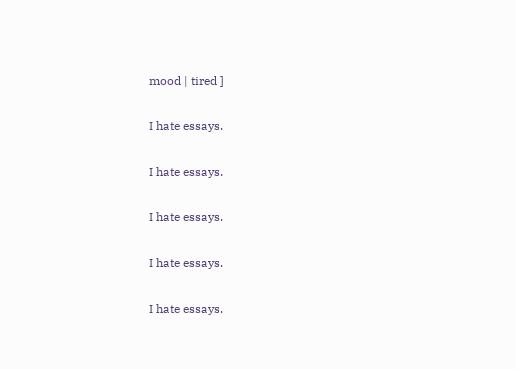mood | tired ]

I hate essays.

I hate essays.

I hate essays.

I hate essays.

I hate essays.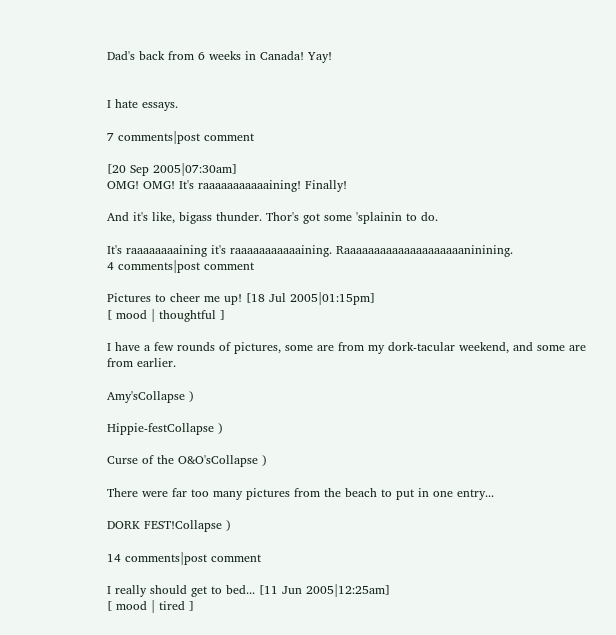Dad's back from 6 weeks in Canada! Yay!


I hate essays.

7 comments|post comment

[20 Sep 2005|07:30am]
OMG! OMG! It's raaaaaaaaaaaining! Finally!

And it's like, bigass thunder. Thor's got some 'splainin to do.

It's raaaaaaaaining it's raaaaaaaaaaaining. Raaaaaaaaaaaaaaaaaaaaninining.
4 comments|post comment

Pictures to cheer me up! [18 Jul 2005|01:15pm]
[ mood | thoughtful ]

I have a few rounds of pictures, some are from my dork-tacular weekend, and some are from earlier.

Amy'sCollapse )

Hippie-festCollapse )

Curse of the O&O'sCollapse )

There were far too many pictures from the beach to put in one entry...

DORK FEST!Collapse )

14 comments|post comment

I really should get to bed... [11 Jun 2005|12:25am]
[ mood | tired ]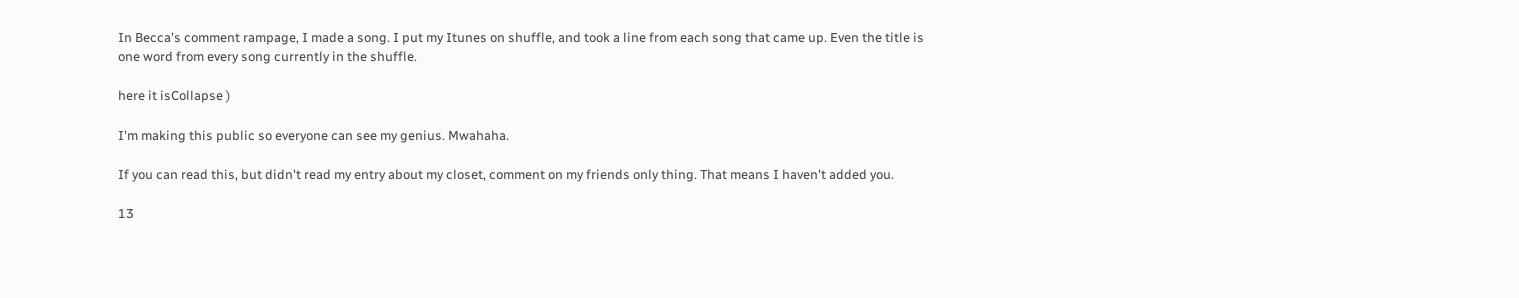In Becca's comment rampage, I made a song. I put my Itunes on shuffle, and took a line from each song that came up. Even the title is one word from every song currently in the shuffle.

here it isCollapse )

I'm making this public so everyone can see my genius. Mwahaha.

If you can read this, but didn't read my entry about my closet, comment on my friends only thing. That means I haven't added you.

13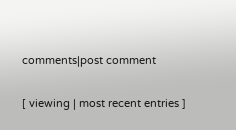comments|post comment

[ viewing | most recent entries ]